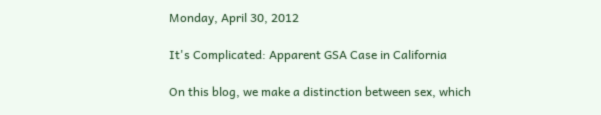Monday, April 30, 2012

It's Complicated: Apparent GSA Case in California

On this blog, we make a distinction between sex, which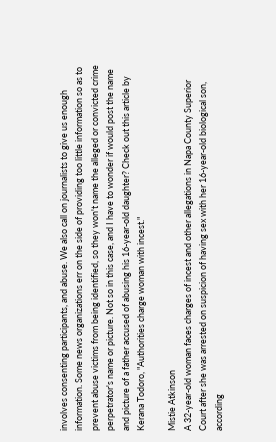involves consenting participants, and abuse. We also call on journalists to give us enough information. Some news organizations err on the side of providing too little information so as to prevent abuse victims from being identified, so they won't name the alleged or convicted crime perpetrator's name or picture. Not so in this case, and I have to wonder if would post the name and picture of a father accused of abusing his 16-year-old daughter? Check out this article by Kerana Todoro, "Authorities charge woman with incest."

Mistie Atkinson
A 32-year-old woman faces charges of incest and other allegations in Napa County Superior Court after she was arrested on suspicion of having sex with her 16-year-old biological son, according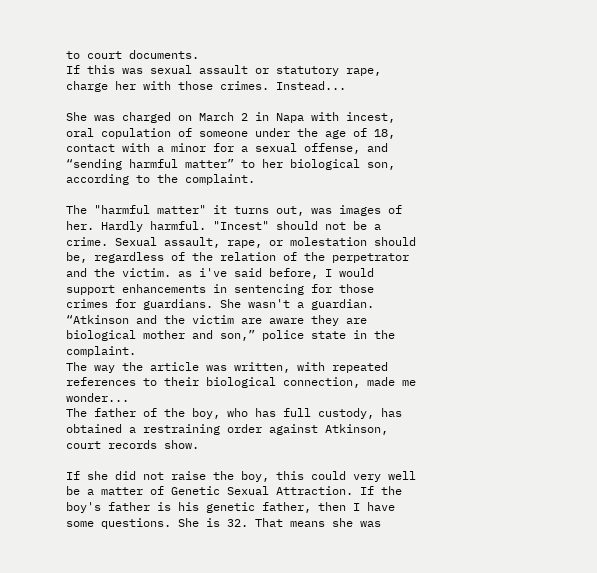to court documents.
If this was sexual assault or statutory rape, charge her with those crimes. Instead...

She was charged on March 2 in Napa with incest, oral copulation of someone under the age of 18, contact with a minor for a sexual offense, and “sending harmful matter” to her biological son, according to the complaint.

The "harmful matter" it turns out, was images of her. Hardly harmful. "Incest" should not be a crime. Sexual assault, rape, or molestation should be, regardless of the relation of the perpetrator and the victim. as i've said before, I would support enhancements in sentencing for those crimes for guardians. She wasn't a guardian.
“Atkinson and the victim are aware they are biological mother and son,” police state in the complaint.
The way the article was written, with repeated references to their biological connection, made me wonder...
The father of the boy, who has full custody, has obtained a restraining order against Atkinson, court records show.

If she did not raise the boy, this could very well be a matter of Genetic Sexual Attraction. If the boy's father is his genetic father, then I have some questions. She is 32. That means she was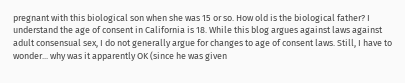pregnant with this biological son when she was 15 or so. How old is the biological father? I understand the age of consent in California is 18. While this blog argues against laws against adult consensual sex, I do not generally argue for changes to age of consent laws. Still, I have to wonder... why was it apparently OK (since he was given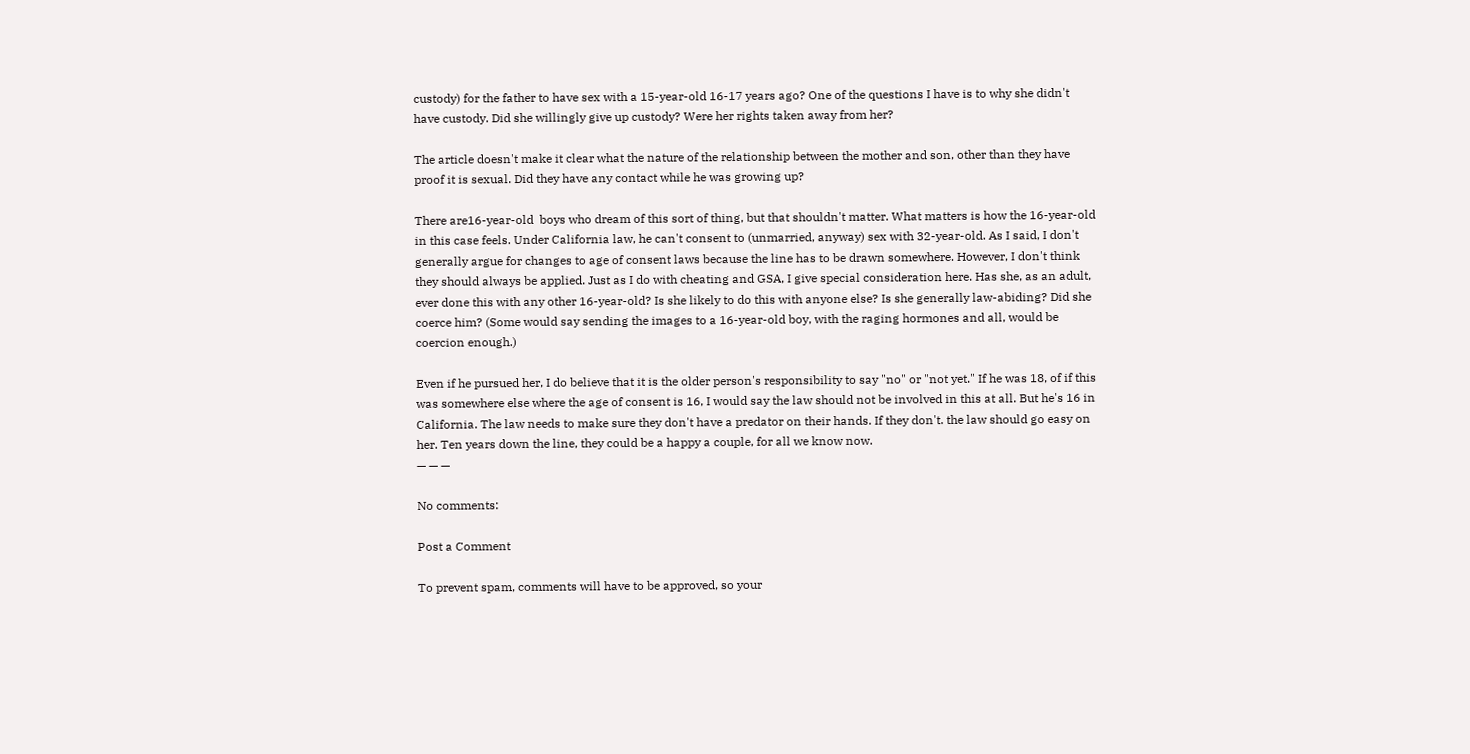custody) for the father to have sex with a 15-year-old 16-17 years ago? One of the questions I have is to why she didn't have custody. Did she willingly give up custody? Were her rights taken away from her?

The article doesn't make it clear what the nature of the relationship between the mother and son, other than they have proof it is sexual. Did they have any contact while he was growing up?

There are16-year-old  boys who dream of this sort of thing, but that shouldn't matter. What matters is how the 16-year-old in this case feels. Under California law, he can't consent to (unmarried, anyway) sex with 32-year-old. As I said, I don't generally argue for changes to age of consent laws because the line has to be drawn somewhere. However, I don't think they should always be applied. Just as I do with cheating and GSA, I give special consideration here. Has she, as an adult, ever done this with any other 16-year-old? Is she likely to do this with anyone else? Is she generally law-abiding? Did she coerce him? (Some would say sending the images to a 16-year-old boy, with the raging hormones and all, would be coercion enough.)

Even if he pursued her, I do believe that it is the older person's responsibility to say "no" or "not yet." If he was 18, of if this was somewhere else where the age of consent is 16, I would say the law should not be involved in this at all. But he's 16 in California. The law needs to make sure they don't have a predator on their hands. If they don't. the law should go easy on her. Ten years down the line, they could be a happy a couple, for all we know now.
— — —

No comments:

Post a Comment

To prevent spam, comments will have to be approved, so your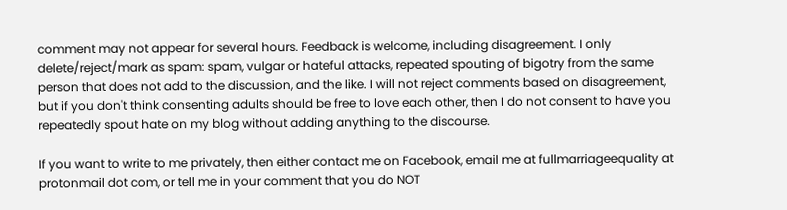comment may not appear for several hours. Feedback is welcome, including disagreement. I only delete/reject/mark as spam: spam, vulgar or hateful attacks, repeated spouting of bigotry from the same person that does not add to the discussion, and the like. I will not reject comments based on disagreement, but if you don't think consenting adults should be free to love each other, then I do not consent to have you repeatedly spout hate on my blog without adding anything to the discourse.

If you want to write to me privately, then either contact me on Facebook, email me at fullmarriageequality at protonmail dot com, or tell me in your comment that you do NOT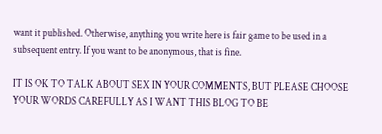want it published. Otherwise, anything you write here is fair game to be used in a subsequent entry. If you want to be anonymous, that is fine.

IT IS OK TO TALK ABOUT SEX IN YOUR COMMENTS, BUT PLEASE CHOOSE YOUR WORDS CAREFULLY AS I WANT THIS BLOG TO BE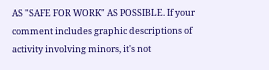AS "SAFE FOR WORK" AS POSSIBLE. If your comment includes graphic descriptions of activity involving minors, it's not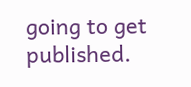going to get published.